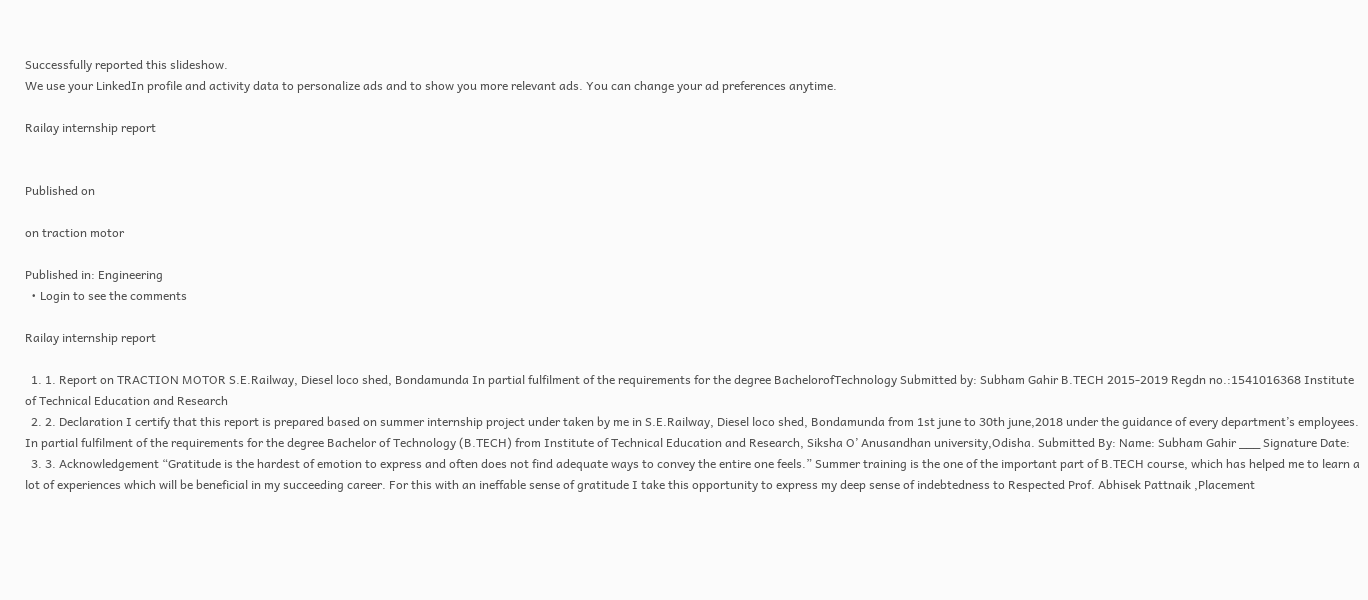Successfully reported this slideshow.
We use your LinkedIn profile and activity data to personalize ads and to show you more relevant ads. You can change your ad preferences anytime.

Railay internship report


Published on

on traction motor

Published in: Engineering
  • Login to see the comments

Railay internship report

  1. 1. Report on TRACTION MOTOR S.E.Railway, Diesel loco shed, Bondamunda In partial fulfilment of the requirements for the degree BachelorofTechnology Submitted by: Subham Gahir B.TECH 2015-2019 Regdn no.:1541016368 Institute of Technical Education and Research
  2. 2. Declaration I certify that this report is prepared based on summer internship project under taken by me in S.E.Railway, Diesel loco shed, Bondamunda from 1st june to 30th june,2018 under the guidance of every department’s employees. In partial fulfilment of the requirements for the degree Bachelor of Technology (B.TECH) from Institute of Technical Education and Research, Siksha O’ Anusandhan university,Odisha. Submitted By: Name: Subham Gahir ___ Signature Date:
  3. 3. Acknowledgement “Gratitude is the hardest of emotion to express and often does not find adequate ways to convey the entire one feels.” Summer training is the one of the important part of B.TECH course, which has helped me to learn a lot of experiences which will be beneficial in my succeeding career. For this with an ineffable sense of gratitude I take this opportunity to express my deep sense of indebtedness to Respected Prof. Abhisek Pattnaik ,Placement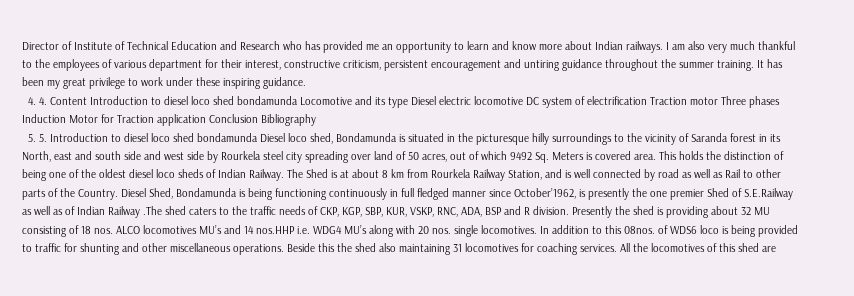Director of Institute of Technical Education and Research who has provided me an opportunity to learn and know more about Indian railways. I am also very much thankful to the employees of various department for their interest, constructive criticism, persistent encouragement and untiring guidance throughout the summer training. It has been my great privilege to work under these inspiring guidance.
  4. 4. Content Introduction to diesel loco shed bondamunda Locomotive and its type Diesel electric locomotive DC system of electrification Traction motor Three phases Induction Motor for Traction application Conclusion Bibliography
  5. 5. Introduction to diesel loco shed bondamunda Diesel loco shed, Bondamunda is situated in the picturesque hilly surroundings to the vicinity of Saranda forest in its North, east and south side and west side by Rourkela steel city spreading over land of 50 acres, out of which 9492 Sq. Meters is covered area. This holds the distinction of being one of the oldest diesel loco sheds of Indian Railway. The Shed is at about 8 km from Rourkela Railway Station, and is well connected by road as well as Rail to other parts of the Country. Diesel Shed, Bondamunda is being functioning continuously in full fledged manner since October’1962, is presently the one premier Shed of S.E.Railway as well as of Indian Railway .The shed caters to the traffic needs of CKP, KGP, SBP, KUR, VSKP, RNC, ADA, BSP and R division. Presently the shed is providing about 32 MU consisting of 18 nos. ALCO locomotives MU’s and 14 nos.HHP i.e. WDG4 MU’s along with 20 nos. single locomotives. In addition to this 08nos. of WDS6 loco is being provided to traffic for shunting and other miscellaneous operations. Beside this the shed also maintaining 31 locomotives for coaching services. All the locomotives of this shed are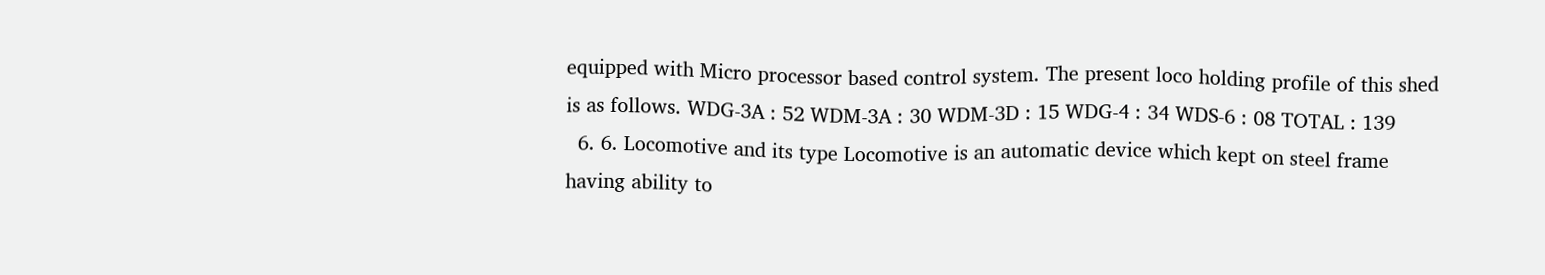equipped with Micro processor based control system. The present loco holding profile of this shed is as follows. WDG-3A : 52 WDM-3A : 30 WDM-3D : 15 WDG-4 : 34 WDS-6 : 08 TOTAL : 139
  6. 6. Locomotive and its type Locomotive is an automatic device which kept on steel frame having ability to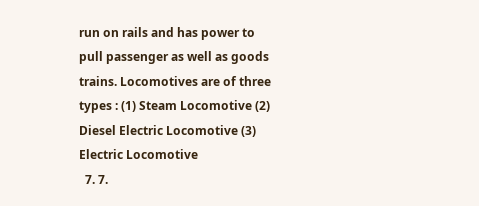run on rails and has power to pull passenger as well as goods trains. Locomotives are of three types : (1) Steam Locomotive (2) Diesel Electric Locomotive (3) Electric Locomotive
  7. 7.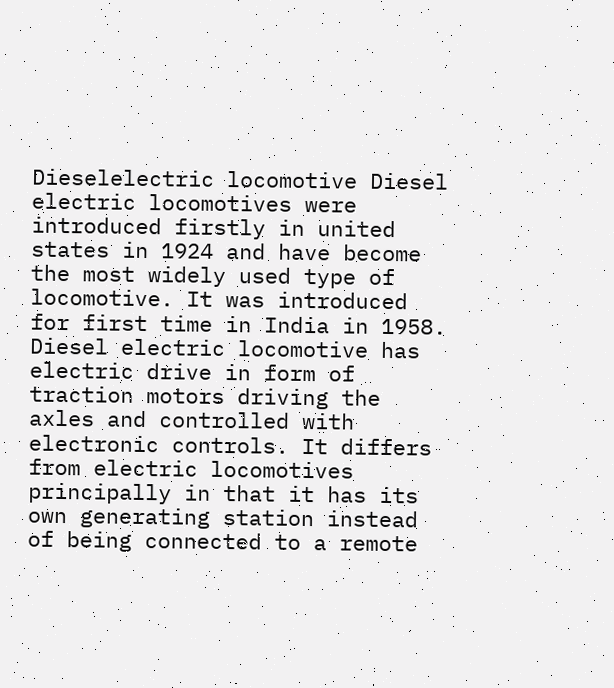Dieselelectric locomotive Diesel electric locomotives were introduced firstly in united states in 1924 and have become the most widely used type of locomotive. It was introduced for first time in India in 1958. Diesel electric locomotive has electric drive in form of traction motors driving the axles and controlled with electronic controls. It differs from electric locomotives principally in that it has its own generating station instead of being connected to a remote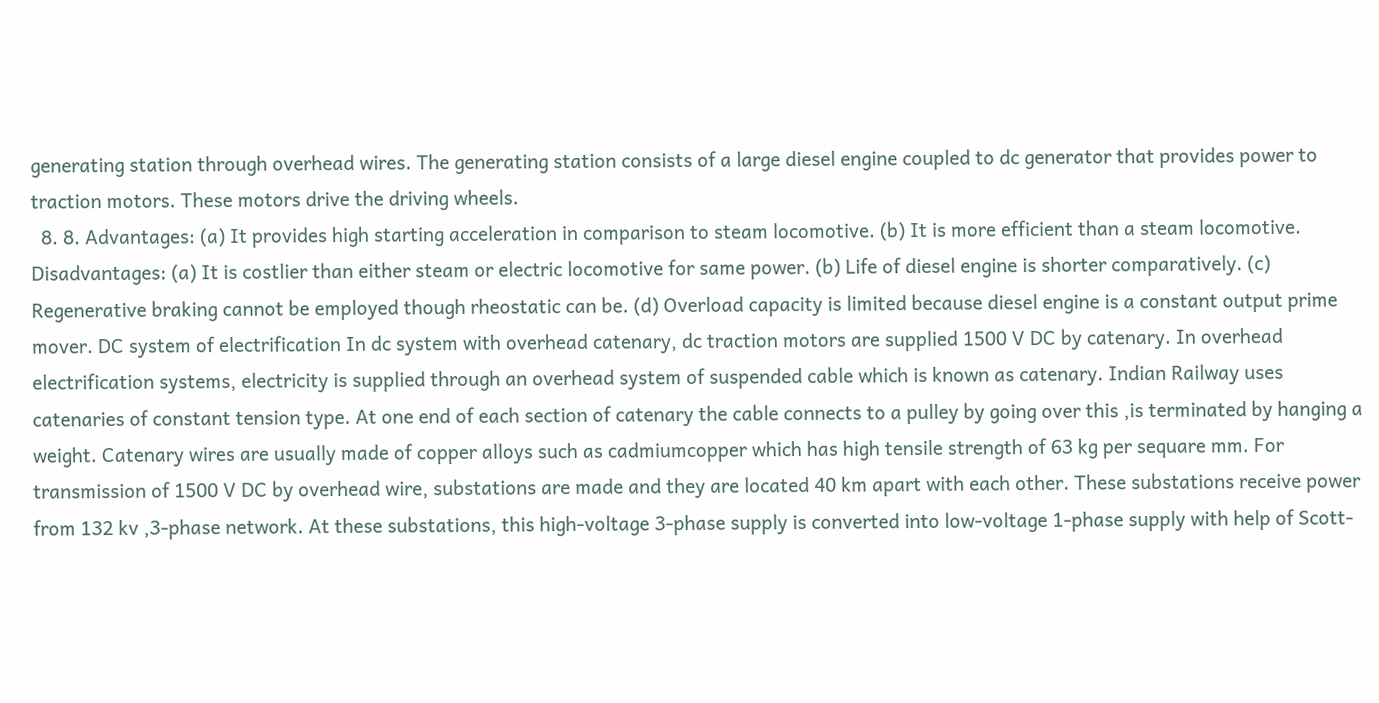generating station through overhead wires. The generating station consists of a large diesel engine coupled to dc generator that provides power to traction motors. These motors drive the driving wheels.
  8. 8. Advantages: (a) It provides high starting acceleration in comparison to steam locomotive. (b) It is more efficient than a steam locomotive. Disadvantages: (a) It is costlier than either steam or electric locomotive for same power. (b) Life of diesel engine is shorter comparatively. (c) Regenerative braking cannot be employed though rheostatic can be. (d) Overload capacity is limited because diesel engine is a constant output prime mover. DC system of electrification In dc system with overhead catenary, dc traction motors are supplied 1500 V DC by catenary. In overhead electrification systems, electricity is supplied through an overhead system of suspended cable which is known as catenary. Indian Railway uses catenaries of constant tension type. At one end of each section of catenary the cable connects to a pulley by going over this ,is terminated by hanging a weight. Catenary wires are usually made of copper alloys such as cadmiumcopper which has high tensile strength of 63 kg per sequare mm. For transmission of 1500 V DC by overhead wire, substations are made and they are located 40 km apart with each other. These substations receive power from 132 kv ,3-phase network. At these substations, this high-voltage 3-phase supply is converted into low-voltage 1-phase supply with help of Scott-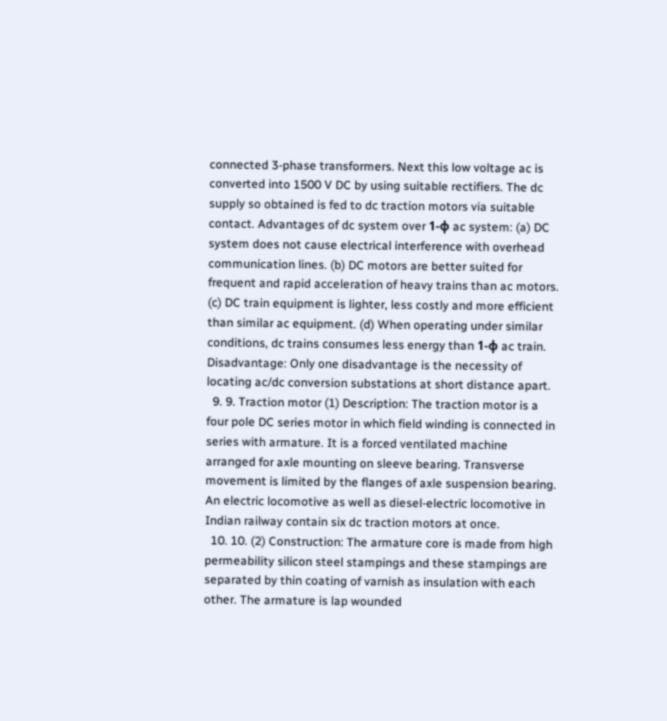connected 3-phase transformers. Next this low voltage ac is converted into 1500 V DC by using suitable rectifiers. The dc supply so obtained is fed to dc traction motors via suitable contact. Advantages of dc system over 1-φ ac system: (a) DC system does not cause electrical interference with overhead communication lines. (b) DC motors are better suited for frequent and rapid acceleration of heavy trains than ac motors. (c) DC train equipment is lighter, less costly and more efficient than similar ac equipment. (d) When operating under similar conditions, dc trains consumes less energy than 1-φ ac train. Disadvantage: Only one disadvantage is the necessity of locating ac/dc conversion substations at short distance apart.
  9. 9. Traction motor (1) Description: The traction motor is a four pole DC series motor in which field winding is connected in series with armature. It is a forced ventilated machine arranged for axle mounting on sleeve bearing. Transverse movement is limited by the flanges of axle suspension bearing. An electric locomotive as well as diesel-electric locomotive in Indian railway contain six dc traction motors at once.
  10. 10. (2) Construction: The armature core is made from high permeability silicon steel stampings and these stampings are separated by thin coating of varnish as insulation with each other. The armature is lap wounded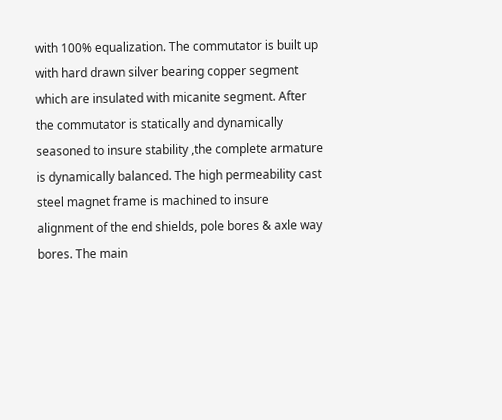with 100% equalization. The commutator is built up with hard drawn silver bearing copper segment which are insulated with micanite segment. After the commutator is statically and dynamically seasoned to insure stability ,the complete armature is dynamically balanced. The high permeability cast steel magnet frame is machined to insure alignment of the end shields, pole bores & axle way bores. The main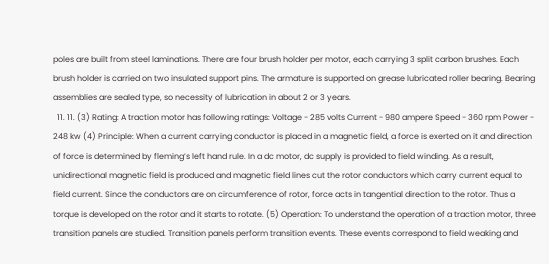poles are built from steel laminations. There are four brush holder per motor, each carrying 3 split carbon brushes. Each brush holder is carried on two insulated support pins. The armature is supported on grease lubricated roller bearing. Bearing assemblies are sealed type, so necessity of lubrication in about 2 or 3 years.
  11. 11. (3) Rating: A traction motor has following ratings: Voltage - 285 volts Current - 980 ampere Speed - 360 rpm Power - 248 kw (4) Principle: When a current carrying conductor is placed in a magnetic field, a force is exerted on it and direction of force is determined by fleming’s left hand rule. In a dc motor, dc supply is provided to field winding. As a result, unidirectional magnetic field is produced and magnetic field lines cut the rotor conductors which carry current equal to field current. Since the conductors are on circumference of rotor, force acts in tangential direction to the rotor. Thus a torque is developed on the rotor and it starts to rotate. (5) Operation: To understand the operation of a traction motor, three transition panels are studied. Transition panels perform transition events. These events correspond to field weaking and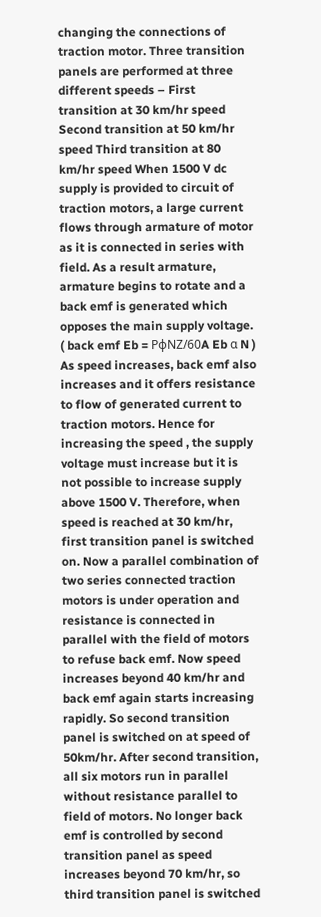changing the connections of traction motor. Three transition panels are performed at three different speeds – First transition at 30 km/hr speed Second transition at 50 km/hr speed Third transition at 80 km/hr speed When 1500 V dc supply is provided to circuit of traction motors, a large current flows through armature of motor as it is connected in series with field. As a result armature, armature begins to rotate and a back emf is generated which opposes the main supply voltage. ( back emf Eb = PφNZ/60A Eb α N ) As speed increases, back emf also increases and it offers resistance to flow of generated current to traction motors. Hence for increasing the speed , the supply voltage must increase but it is not possible to increase supply above 1500 V. Therefore, when speed is reached at 30 km/hr, first transition panel is switched on. Now a parallel combination of two series connected traction motors is under operation and resistance is connected in parallel with the field of motors to refuse back emf. Now speed increases beyond 40 km/hr and back emf again starts increasing rapidly. So second transition panel is switched on at speed of 50km/hr. After second transition, all six motors run in parallel without resistance parallel to field of motors. No longer back emf is controlled by second transition panel as speed increases beyond 70 km/hr, so third transition panel is switched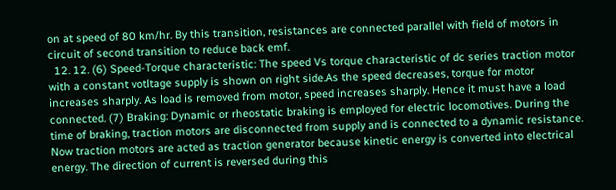on at speed of 80 km/hr. By this transition, resistances are connected parallel with field of motors in circuit of second transition to reduce back emf.
  12. 12. (6) Speed-Torque characteristic: The speed Vs torque characteristic of dc series traction motor with a constant votltage supply is shown on right side.As the speed decreases, torque for motor increases sharply. As load is removed from motor, speed increases sharply. Hence it must have a load connected. (7) Braking: Dynamic or rheostatic braking is employed for electric locomotives. During the time of braking, traction motors are disconnected from supply and is connected to a dynamic resistance. Now traction motors are acted as traction generator because kinetic energy is converted into electrical energy. The direction of current is reversed during this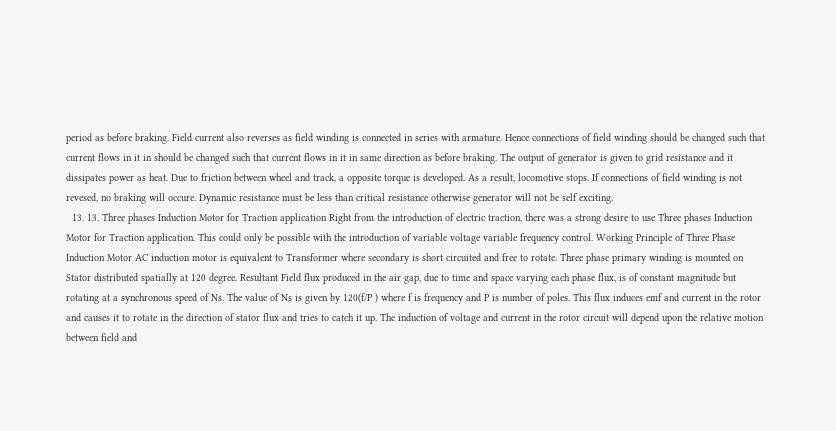period as before braking. Field current also reverses as field winding is connected in series with armature. Hence connections of field winding should be changed such that current flows in it in should be changed such that current flows in it in same direction as before braking. The output of generator is given to grid resistance and it dissipates power as heat. Due to friction between wheel and track, a opposite torque is developed. As a result, locomotive stops. If connections of field winding is not revesed, no braking will occure. Dynamic resistance must be less than critical resistance otherwise generator will not be self exciting.
  13. 13. Three phases Induction Motor for Traction application Right from the introduction of electric traction, there was a strong desire to use Three phases Induction Motor for Traction application. This could only be possible with the introduction of variable voltage variable frequency control. Working Principle of Three Phase Induction Motor AC induction motor is equivalent to Transformer where secondary is short circuited and free to rotate. Three phase primary winding is mounted on Stator distributed spatially at 120 degree. Resultant Field flux produced in the air gap, due to time and space varying each phase flux, is of constant magnitude but rotating at a synchronous speed of Ns. The value of Ns is given by 120(f/P ) where f is frequency and P is number of poles. This flux induces emf and current in the rotor and causes it to rotate in the direction of stator flux and tries to catch it up. The induction of voltage and current in the rotor circuit will depend upon the relative motion between field and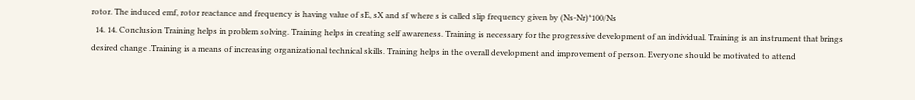rotor. The induced emf, rotor reactance and frequency is having value of sE, sX and sf where s is called slip frequency given by (Ns-Nr)*100/Ns
  14. 14. Conclusion Training helps in problem solving. Training helps in creating self awareness. Training is necessary for the progressive development of an individual. Training is an instrument that brings desired change .Training is a means of increasing organizational technical skills. Training helps in the overall development and improvement of person. Everyone should be motivated to attend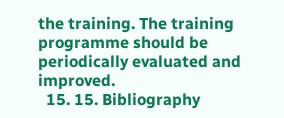the training. The training programme should be periodically evaluated and improved.
  15. 15. Bibliography